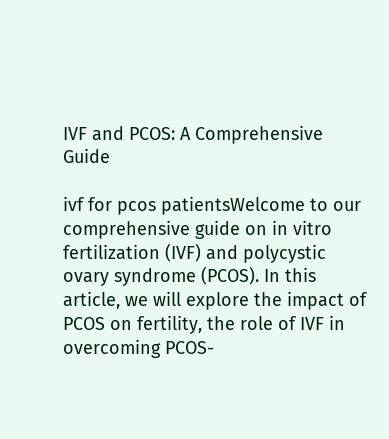IVF and PCOS: A Comprehensive Guide

ivf for pcos patientsWelcome to our comprehensive guide on in vitro fertilization (IVF) and polycystic ovary syndrome (PCOS). In this article, we will explore the impact of PCOS on fertility, the role of IVF in overcoming PCOS-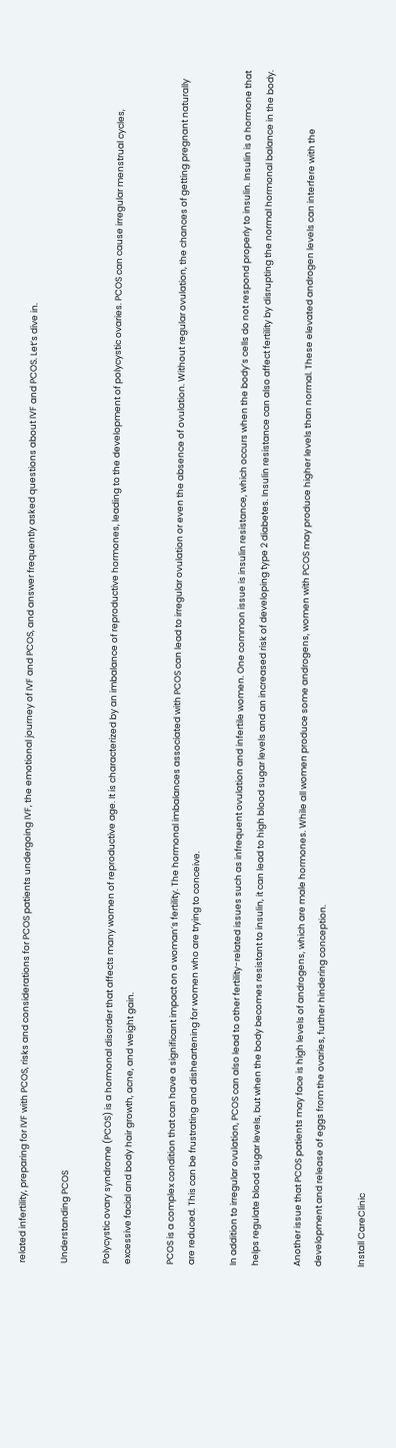related infertility, preparing for IVF with PCOS, risks and considerations for PCOS patients undergoing IVF, the emotional journey of IVF and PCOS, and answer frequently asked questions about IVF and PCOS. Let’s dive in.

Understanding PCOS

Polycystic ovary syndrome (PCOS) is a hormonal disorder that affects many women of reproductive age. It is characterized by an imbalance of reproductive hormones, leading to the development of polycystic ovaries. PCOS can cause irregular menstrual cycles, excessive facial and body hair growth, acne, and weight gain.

PCOS is a complex condition that can have a significant impact on a woman’s fertility. The hormonal imbalances associated with PCOS can lead to irregular ovulation or even the absence of ovulation. Without regular ovulation, the chances of getting pregnant naturally are reduced. This can be frustrating and disheartening for women who are trying to conceive.

In addition to irregular ovulation, PCOS can also lead to other fertility-related issues such as infrequent ovulation and infertile women. One common issue is insulin resistance, which occurs when the body’s cells do not respond properly to insulin. Insulin is a hormone that helps regulate blood sugar levels, but when the body becomes resistant to insulin, it can lead to high blood sugar levels and an increased risk of developing type 2 diabetes. Insulin resistance can also affect fertility by disrupting the normal hormonal balance in the body.

Another issue that PCOS patients may face is high levels of androgens, which are male hormones. While all women produce some androgens, women with PCOS may produce higher levels than normal. These elevated androgen levels can interfere with the development and release of eggs from the ovaries, further hindering conception.

Install CareClinic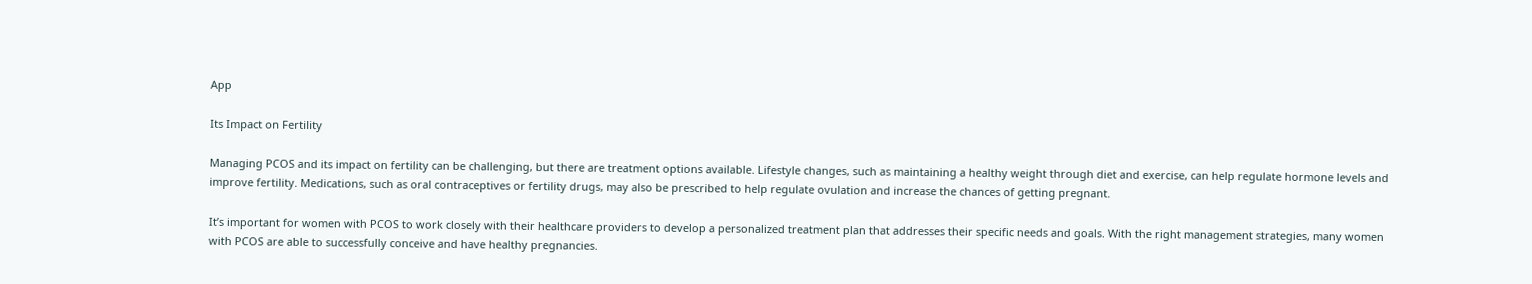App

Its Impact on Fertility

Managing PCOS and its impact on fertility can be challenging, but there are treatment options available. Lifestyle changes, such as maintaining a healthy weight through diet and exercise, can help regulate hormone levels and improve fertility. Medications, such as oral contraceptives or fertility drugs, may also be prescribed to help regulate ovulation and increase the chances of getting pregnant.

It’s important for women with PCOS to work closely with their healthcare providers to develop a personalized treatment plan that addresses their specific needs and goals. With the right management strategies, many women with PCOS are able to successfully conceive and have healthy pregnancies.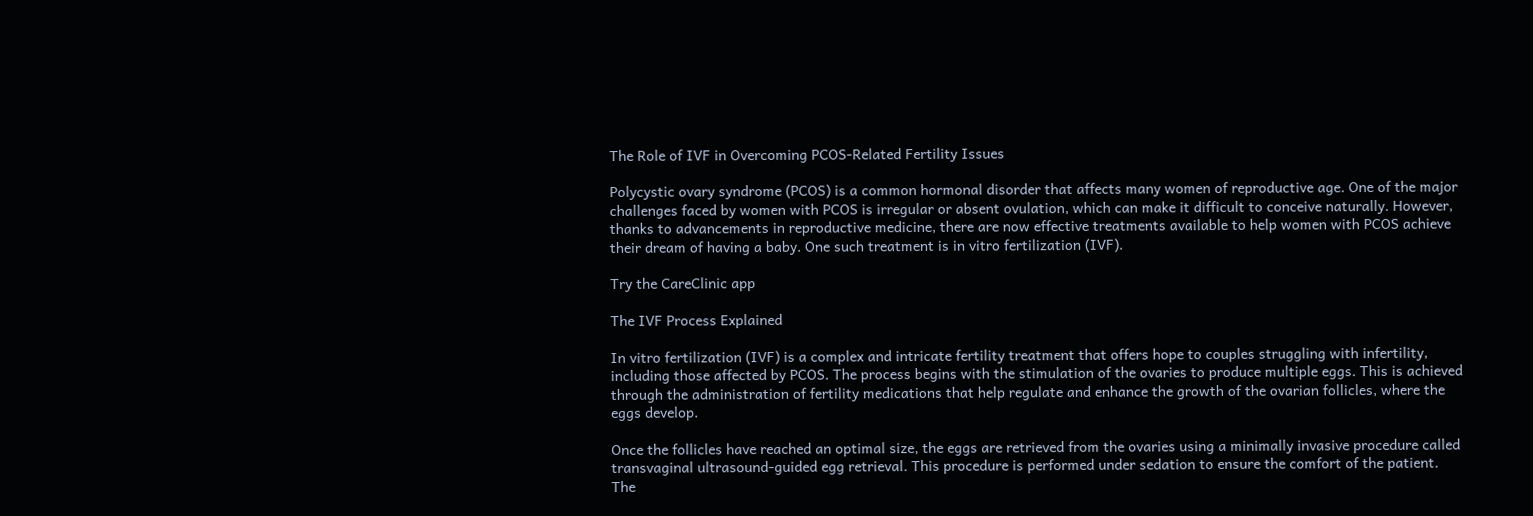The Role of IVF in Overcoming PCOS-Related Fertility Issues

Polycystic ovary syndrome (PCOS) is a common hormonal disorder that affects many women of reproductive age. One of the major challenges faced by women with PCOS is irregular or absent ovulation, which can make it difficult to conceive naturally. However, thanks to advancements in reproductive medicine, there are now effective treatments available to help women with PCOS achieve their dream of having a baby. One such treatment is in vitro fertilization (IVF).

Try the CareClinic app

The IVF Process Explained

In vitro fertilization (IVF) is a complex and intricate fertility treatment that offers hope to couples struggling with infertility, including those affected by PCOS. The process begins with the stimulation of the ovaries to produce multiple eggs. This is achieved through the administration of fertility medications that help regulate and enhance the growth of the ovarian follicles, where the eggs develop.

Once the follicles have reached an optimal size, the eggs are retrieved from the ovaries using a minimally invasive procedure called transvaginal ultrasound-guided egg retrieval. This procedure is performed under sedation to ensure the comfort of the patient. The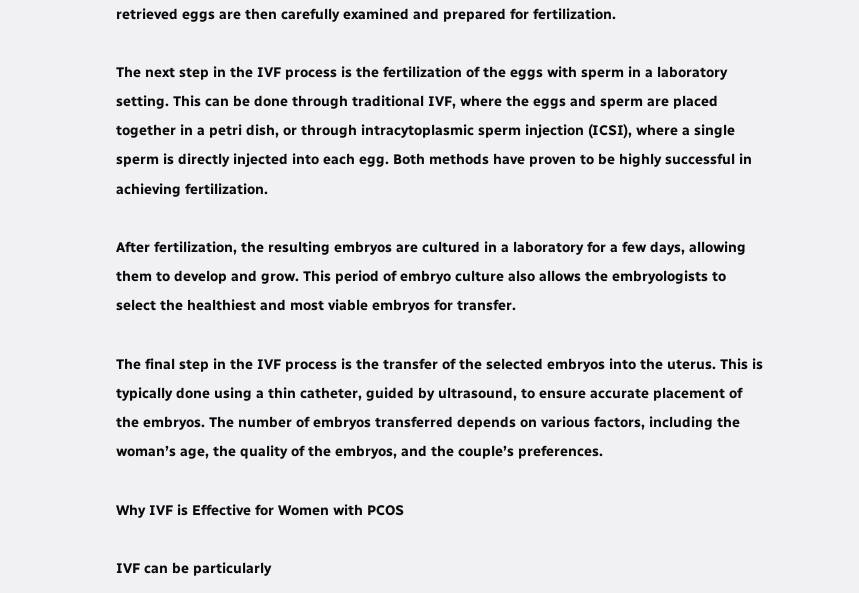retrieved eggs are then carefully examined and prepared for fertilization.

The next step in the IVF process is the fertilization of the eggs with sperm in a laboratory setting. This can be done through traditional IVF, where the eggs and sperm are placed together in a petri dish, or through intracytoplasmic sperm injection (ICSI), where a single sperm is directly injected into each egg. Both methods have proven to be highly successful in achieving fertilization.

After fertilization, the resulting embryos are cultured in a laboratory for a few days, allowing them to develop and grow. This period of embryo culture also allows the embryologists to select the healthiest and most viable embryos for transfer.

The final step in the IVF process is the transfer of the selected embryos into the uterus. This is typically done using a thin catheter, guided by ultrasound, to ensure accurate placement of the embryos. The number of embryos transferred depends on various factors, including the woman’s age, the quality of the embryos, and the couple’s preferences.

Why IVF is Effective for Women with PCOS

IVF can be particularly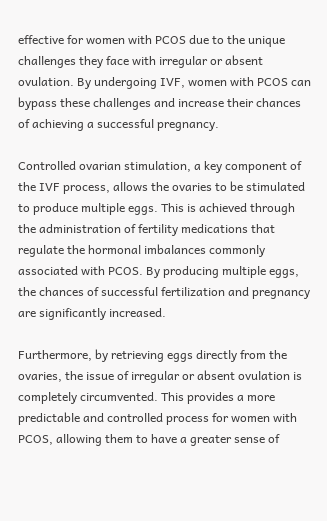effective for women with PCOS due to the unique challenges they face with irregular or absent ovulation. By undergoing IVF, women with PCOS can bypass these challenges and increase their chances of achieving a successful pregnancy.

Controlled ovarian stimulation, a key component of the IVF process, allows the ovaries to be stimulated to produce multiple eggs. This is achieved through the administration of fertility medications that regulate the hormonal imbalances commonly associated with PCOS. By producing multiple eggs, the chances of successful fertilization and pregnancy are significantly increased.

Furthermore, by retrieving eggs directly from the ovaries, the issue of irregular or absent ovulation is completely circumvented. This provides a more predictable and controlled process for women with PCOS, allowing them to have a greater sense of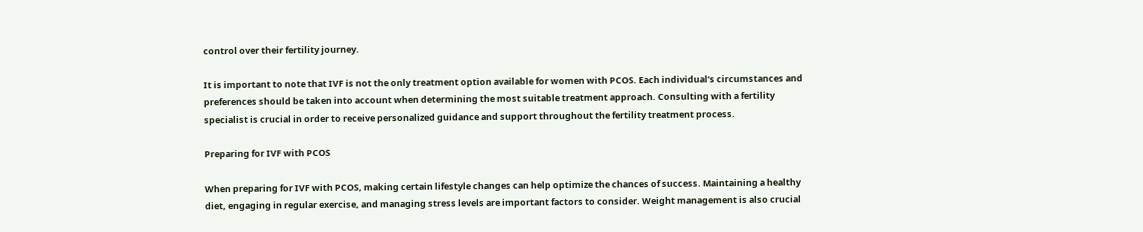control over their fertility journey.

It is important to note that IVF is not the only treatment option available for women with PCOS. Each individual’s circumstances and preferences should be taken into account when determining the most suitable treatment approach. Consulting with a fertility specialist is crucial in order to receive personalized guidance and support throughout the fertility treatment process.

Preparing for IVF with PCOS

When preparing for IVF with PCOS, making certain lifestyle changes can help optimize the chances of success. Maintaining a healthy diet, engaging in regular exercise, and managing stress levels are important factors to consider. Weight management is also crucial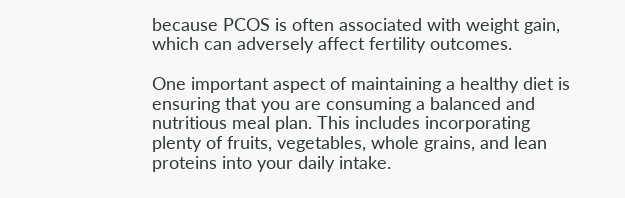because PCOS is often associated with weight gain, which can adversely affect fertility outcomes.

One important aspect of maintaining a healthy diet is ensuring that you are consuming a balanced and nutritious meal plan. This includes incorporating plenty of fruits, vegetables, whole grains, and lean proteins into your daily intake.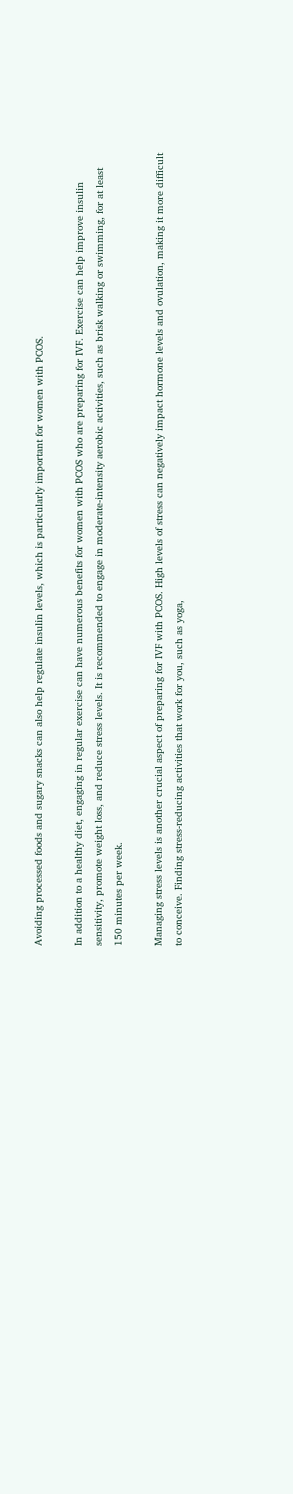Avoiding processed foods and sugary snacks can also help regulate insulin levels, which is particularly important for women with PCOS.

In addition to a healthy diet, engaging in regular exercise can have numerous benefits for women with PCOS who are preparing for IVF. Exercise can help improve insulin sensitivity, promote weight loss, and reduce stress levels. It is recommended to engage in moderate-intensity aerobic activities, such as brisk walking or swimming, for at least 150 minutes per week.

Managing stress levels is another crucial aspect of preparing for IVF with PCOS. High levels of stress can negatively impact hormone levels and ovulation, making it more difficult to conceive. Finding stress-reducing activities that work for you, such as yoga,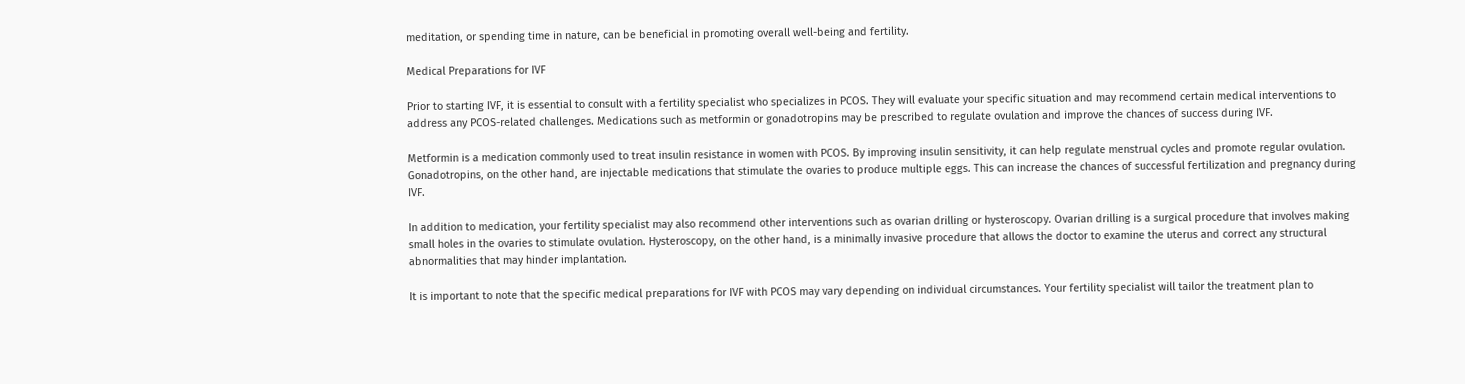meditation, or spending time in nature, can be beneficial in promoting overall well-being and fertility.

Medical Preparations for IVF

Prior to starting IVF, it is essential to consult with a fertility specialist who specializes in PCOS. They will evaluate your specific situation and may recommend certain medical interventions to address any PCOS-related challenges. Medications such as metformin or gonadotropins may be prescribed to regulate ovulation and improve the chances of success during IVF.

Metformin is a medication commonly used to treat insulin resistance in women with PCOS. By improving insulin sensitivity, it can help regulate menstrual cycles and promote regular ovulation. Gonadotropins, on the other hand, are injectable medications that stimulate the ovaries to produce multiple eggs. This can increase the chances of successful fertilization and pregnancy during IVF.

In addition to medication, your fertility specialist may also recommend other interventions such as ovarian drilling or hysteroscopy. Ovarian drilling is a surgical procedure that involves making small holes in the ovaries to stimulate ovulation. Hysteroscopy, on the other hand, is a minimally invasive procedure that allows the doctor to examine the uterus and correct any structural abnormalities that may hinder implantation.

It is important to note that the specific medical preparations for IVF with PCOS may vary depending on individual circumstances. Your fertility specialist will tailor the treatment plan to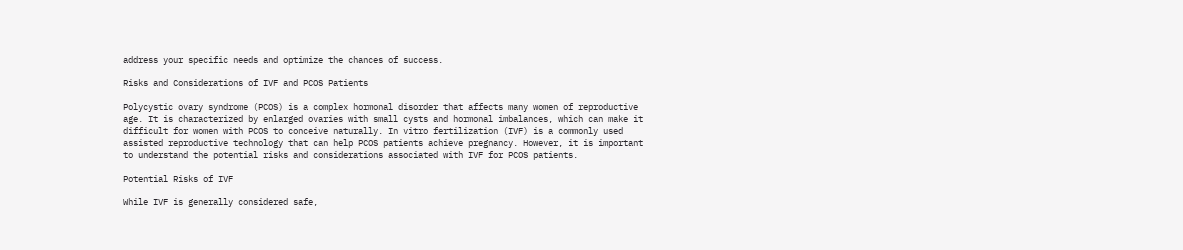address your specific needs and optimize the chances of success.

Risks and Considerations of IVF and PCOS Patients

Polycystic ovary syndrome (PCOS) is a complex hormonal disorder that affects many women of reproductive age. It is characterized by enlarged ovaries with small cysts and hormonal imbalances, which can make it difficult for women with PCOS to conceive naturally. In vitro fertilization (IVF) is a commonly used assisted reproductive technology that can help PCOS patients achieve pregnancy. However, it is important to understand the potential risks and considerations associated with IVF for PCOS patients.

Potential Risks of IVF

While IVF is generally considered safe,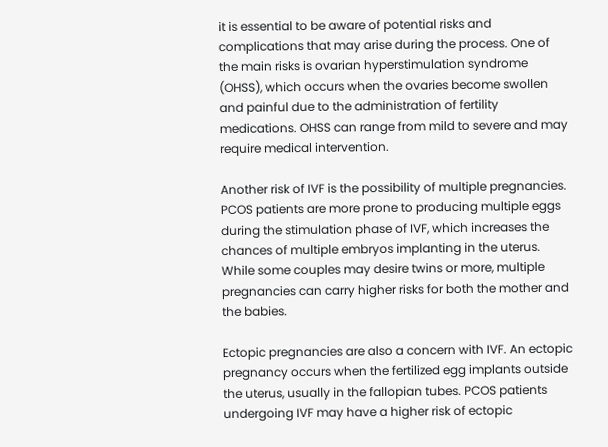it is essential to be aware of potential risks and complications that may arise during the process. One of the main risks is ovarian hyperstimulation syndrome (OHSS), which occurs when the ovaries become swollen and painful due to the administration of fertility medications. OHSS can range from mild to severe and may require medical intervention.

Another risk of IVF is the possibility of multiple pregnancies. PCOS patients are more prone to producing multiple eggs during the stimulation phase of IVF, which increases the chances of multiple embryos implanting in the uterus. While some couples may desire twins or more, multiple pregnancies can carry higher risks for both the mother and the babies.

Ectopic pregnancies are also a concern with IVF. An ectopic pregnancy occurs when the fertilized egg implants outside the uterus, usually in the fallopian tubes. PCOS patients undergoing IVF may have a higher risk of ectopic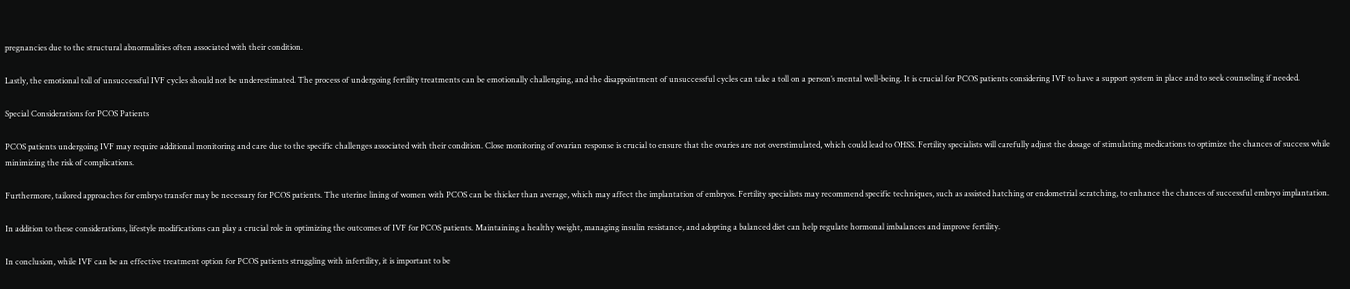pregnancies due to the structural abnormalities often associated with their condition.

Lastly, the emotional toll of unsuccessful IVF cycles should not be underestimated. The process of undergoing fertility treatments can be emotionally challenging, and the disappointment of unsuccessful cycles can take a toll on a person’s mental well-being. It is crucial for PCOS patients considering IVF to have a support system in place and to seek counseling if needed.

Special Considerations for PCOS Patients

PCOS patients undergoing IVF may require additional monitoring and care due to the specific challenges associated with their condition. Close monitoring of ovarian response is crucial to ensure that the ovaries are not overstimulated, which could lead to OHSS. Fertility specialists will carefully adjust the dosage of stimulating medications to optimize the chances of success while minimizing the risk of complications.

Furthermore, tailored approaches for embryo transfer may be necessary for PCOS patients. The uterine lining of women with PCOS can be thicker than average, which may affect the implantation of embryos. Fertility specialists may recommend specific techniques, such as assisted hatching or endometrial scratching, to enhance the chances of successful embryo implantation.

In addition to these considerations, lifestyle modifications can play a crucial role in optimizing the outcomes of IVF for PCOS patients. Maintaining a healthy weight, managing insulin resistance, and adopting a balanced diet can help regulate hormonal imbalances and improve fertility.

In conclusion, while IVF can be an effective treatment option for PCOS patients struggling with infertility, it is important to be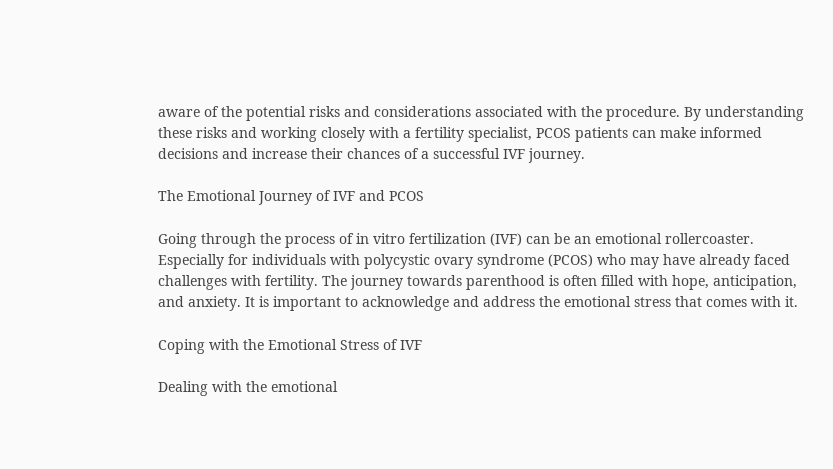aware of the potential risks and considerations associated with the procedure. By understanding these risks and working closely with a fertility specialist, PCOS patients can make informed decisions and increase their chances of a successful IVF journey.

The Emotional Journey of IVF and PCOS

Going through the process of in vitro fertilization (IVF) can be an emotional rollercoaster. Especially for individuals with polycystic ovary syndrome (PCOS) who may have already faced challenges with fertility. The journey towards parenthood is often filled with hope, anticipation, and anxiety. It is important to acknowledge and address the emotional stress that comes with it.

Coping with the Emotional Stress of IVF

Dealing with the emotional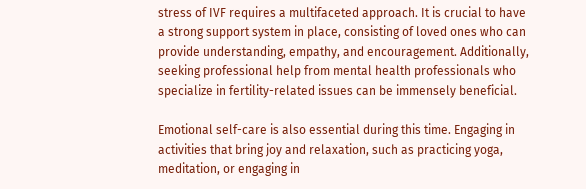stress of IVF requires a multifaceted approach. It is crucial to have a strong support system in place, consisting of loved ones who can provide understanding, empathy, and encouragement. Additionally, seeking professional help from mental health professionals who specialize in fertility-related issues can be immensely beneficial.

Emotional self-care is also essential during this time. Engaging in activities that bring joy and relaxation, such as practicing yoga, meditation, or engaging in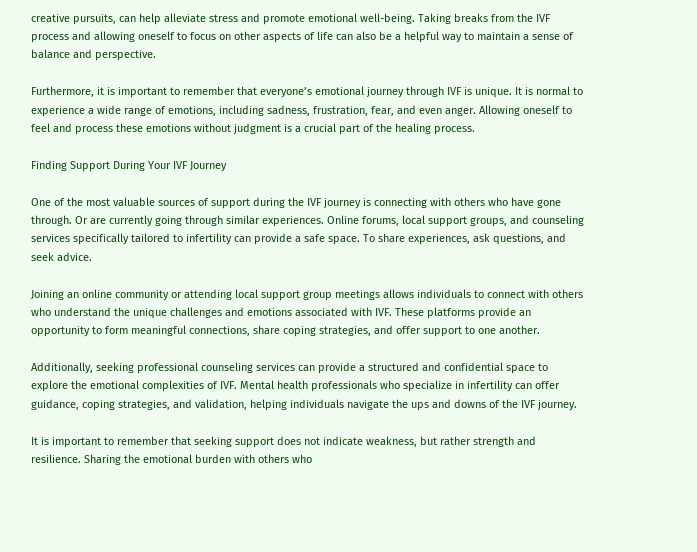creative pursuits, can help alleviate stress and promote emotional well-being. Taking breaks from the IVF process and allowing oneself to focus on other aspects of life can also be a helpful way to maintain a sense of balance and perspective.

Furthermore, it is important to remember that everyone’s emotional journey through IVF is unique. It is normal to experience a wide range of emotions, including sadness, frustration, fear, and even anger. Allowing oneself to feel and process these emotions without judgment is a crucial part of the healing process.

Finding Support During Your IVF Journey

One of the most valuable sources of support during the IVF journey is connecting with others who have gone through. Or are currently going through similar experiences. Online forums, local support groups, and counseling services specifically tailored to infertility can provide a safe space. To share experiences, ask questions, and seek advice.

Joining an online community or attending local support group meetings allows individuals to connect with others who understand the unique challenges and emotions associated with IVF. These platforms provide an opportunity to form meaningful connections, share coping strategies, and offer support to one another.

Additionally, seeking professional counseling services can provide a structured and confidential space to explore the emotional complexities of IVF. Mental health professionals who specialize in infertility can offer guidance, coping strategies, and validation, helping individuals navigate the ups and downs of the IVF journey.

It is important to remember that seeking support does not indicate weakness, but rather strength and resilience. Sharing the emotional burden with others who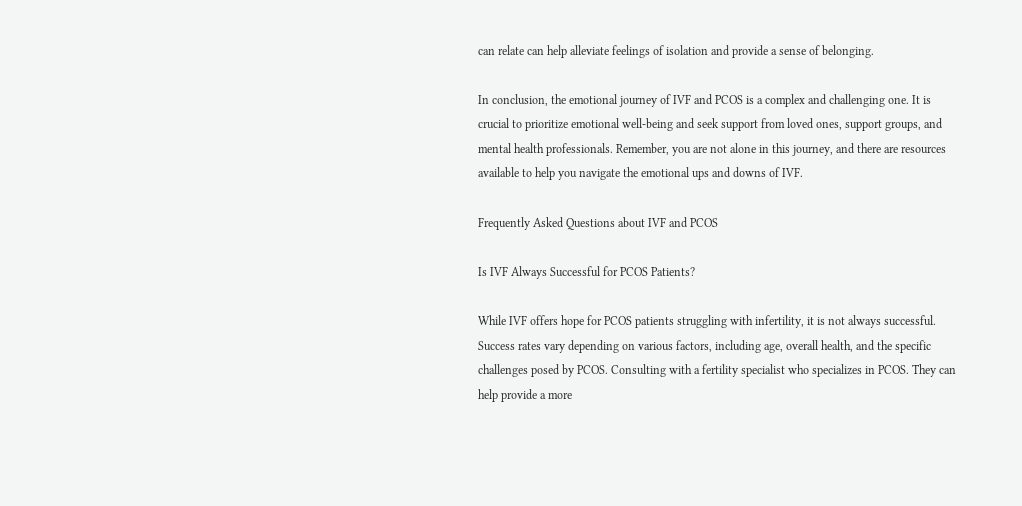can relate can help alleviate feelings of isolation and provide a sense of belonging.

In conclusion, the emotional journey of IVF and PCOS is a complex and challenging one. It is crucial to prioritize emotional well-being and seek support from loved ones, support groups, and mental health professionals. Remember, you are not alone in this journey, and there are resources available to help you navigate the emotional ups and downs of IVF.

Frequently Asked Questions about IVF and PCOS

Is IVF Always Successful for PCOS Patients?

While IVF offers hope for PCOS patients struggling with infertility, it is not always successful. Success rates vary depending on various factors, including age, overall health, and the specific challenges posed by PCOS. Consulting with a fertility specialist who specializes in PCOS. They can help provide a more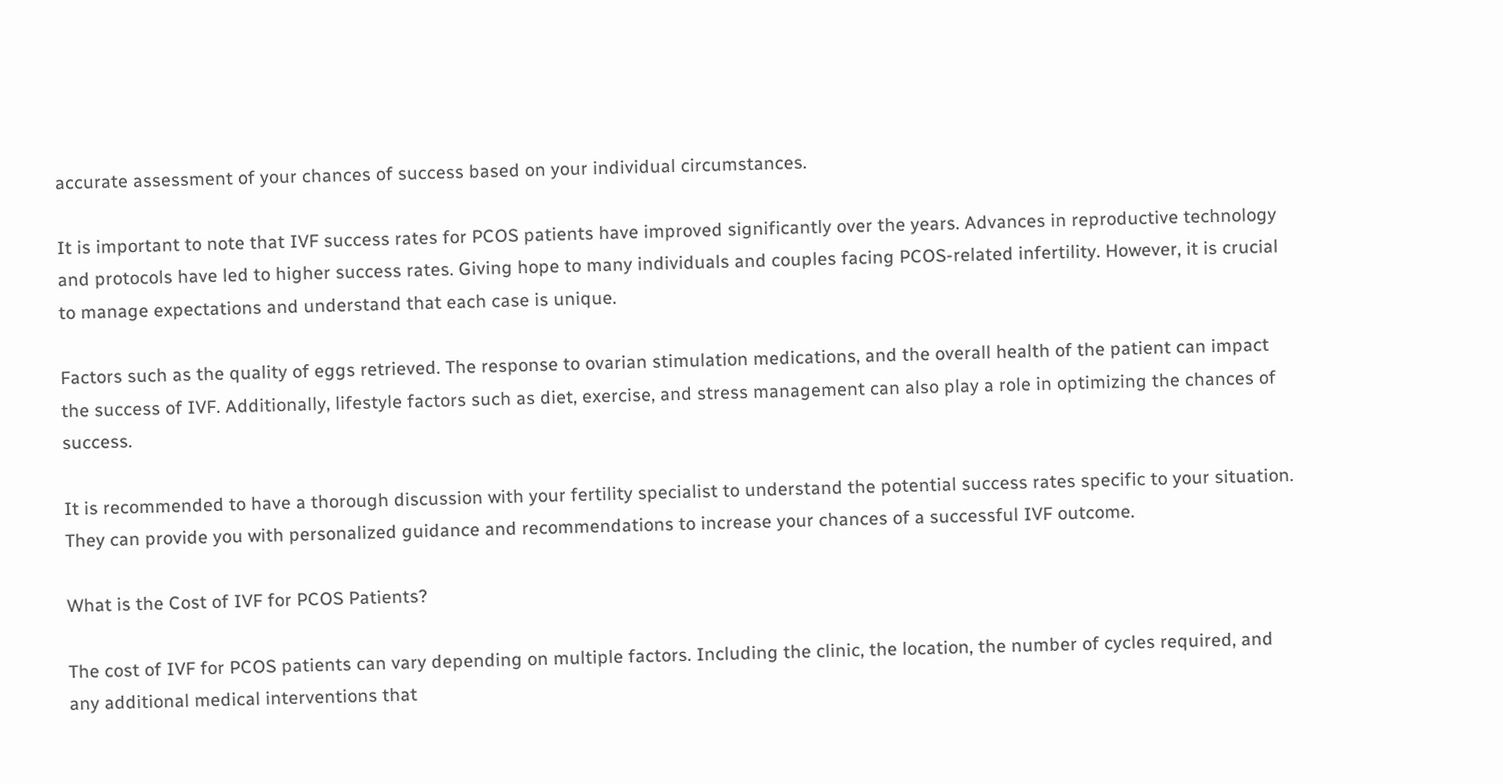accurate assessment of your chances of success based on your individual circumstances.

It is important to note that IVF success rates for PCOS patients have improved significantly over the years. Advances in reproductive technology and protocols have led to higher success rates. Giving hope to many individuals and couples facing PCOS-related infertility. However, it is crucial to manage expectations and understand that each case is unique.

Factors such as the quality of eggs retrieved. The response to ovarian stimulation medications, and the overall health of the patient can impact the success of IVF. Additionally, lifestyle factors such as diet, exercise, and stress management can also play a role in optimizing the chances of success.

It is recommended to have a thorough discussion with your fertility specialist to understand the potential success rates specific to your situation. They can provide you with personalized guidance and recommendations to increase your chances of a successful IVF outcome.

What is the Cost of IVF for PCOS Patients?

The cost of IVF for PCOS patients can vary depending on multiple factors. Including the clinic, the location, the number of cycles required, and any additional medical interventions that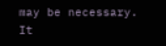may be necessary. It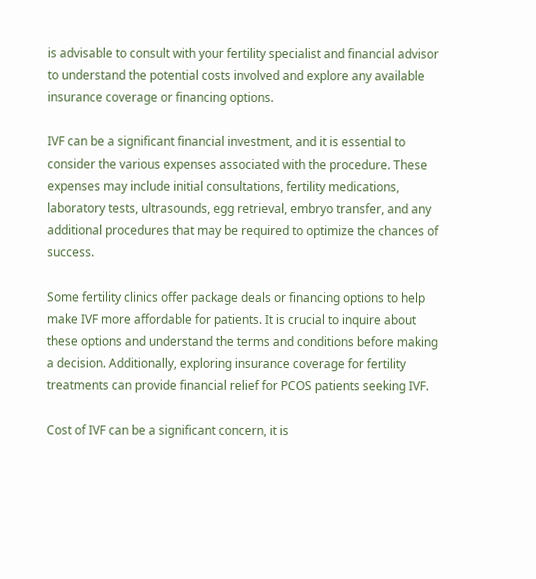is advisable to consult with your fertility specialist and financial advisor to understand the potential costs involved and explore any available insurance coverage or financing options.

IVF can be a significant financial investment, and it is essential to consider the various expenses associated with the procedure. These expenses may include initial consultations, fertility medications, laboratory tests, ultrasounds, egg retrieval, embryo transfer, and any additional procedures that may be required to optimize the chances of success.

Some fertility clinics offer package deals or financing options to help make IVF more affordable for patients. It is crucial to inquire about these options and understand the terms and conditions before making a decision. Additionally, exploring insurance coverage for fertility treatments can provide financial relief for PCOS patients seeking IVF.

Cost of IVF can be a significant concern, it is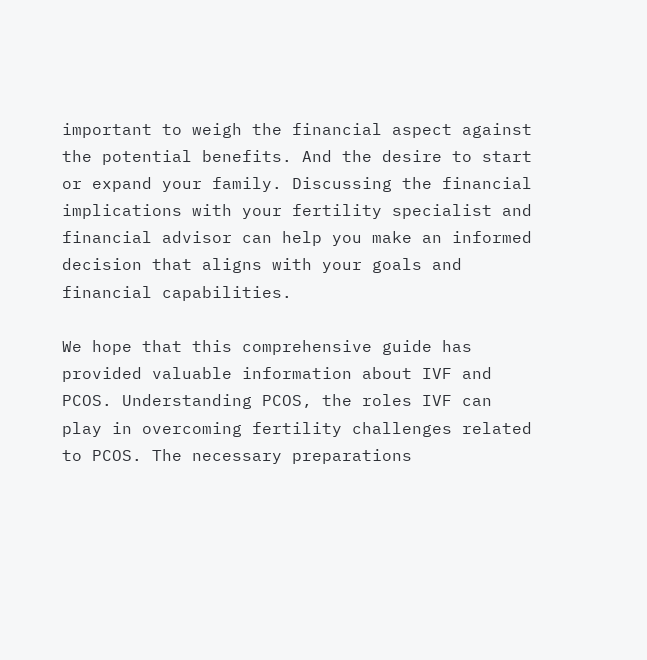important to weigh the financial aspect against the potential benefits. And the desire to start or expand your family. Discussing the financial implications with your fertility specialist and financial advisor can help you make an informed decision that aligns with your goals and financial capabilities.

We hope that this comprehensive guide has provided valuable information about IVF and PCOS. Understanding PCOS, the roles IVF can play in overcoming fertility challenges related to PCOS. The necessary preparations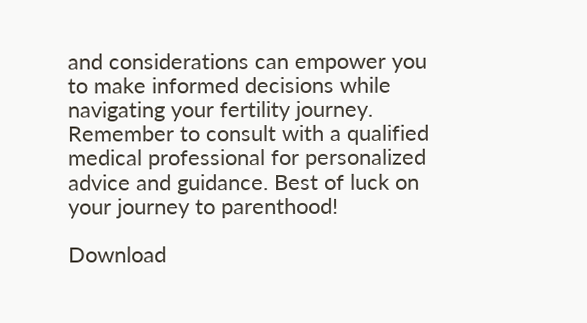and considerations can empower you to make informed decisions while navigating your fertility journey. Remember to consult with a qualified medical professional for personalized advice and guidance. Best of luck on your journey to parenthood!

Download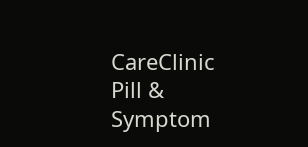CareClinic Pill & Symptom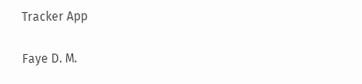Tracker App

Faye D. M.